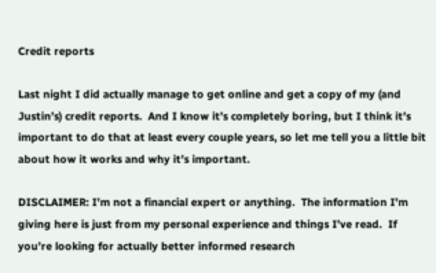Credit reports

Last night I did actually manage to get online and get a copy of my (and Justin’s) credit reports.  And I know it’s completely boring, but I think it’s important to do that at least every couple years, so let me tell you a little bit about how it works and why it’s important.

DISCLAIMER: I’m not a financial expert or anything.  The information I’m giving here is just from my personal experience and things I’ve read.  If you’re looking for actually better informed research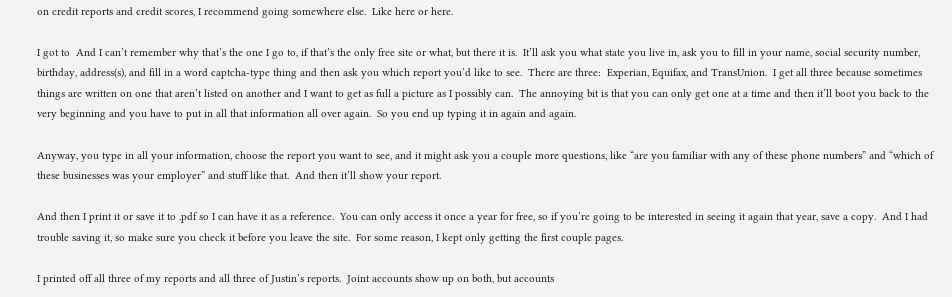on credit reports and credit scores, I recommend going somewhere else.  Like here or here.

I got to  And I can’t remember why that’s the one I go to, if that’s the only free site or what, but there it is.  It’ll ask you what state you live in, ask you to fill in your name, social security number, birthday, address(s), and fill in a word captcha-type thing and then ask you which report you’d like to see.  There are three:  Experian, Equifax, and TransUnion.  I get all three because sometimes things are written on one that aren’t listed on another and I want to get as full a picture as I possibly can.  The annoying bit is that you can only get one at a time and then it’ll boot you back to the very beginning and you have to put in all that information all over again.  So you end up typing it in again and again.

Anyway, you type in all your information, choose the report you want to see, and it might ask you a couple more questions, like “are you familiar with any of these phone numbers” and “which of these businesses was your employer” and stuff like that.  And then it’ll show your report.

And then I print it or save it to .pdf so I can have it as a reference.  You can only access it once a year for free, so if you’re going to be interested in seeing it again that year, save a copy.  And I had trouble saving it, so make sure you check it before you leave the site.  For some reason, I kept only getting the first couple pages.

I printed off all three of my reports and all three of Justin’s reports.  Joint accounts show up on both, but accounts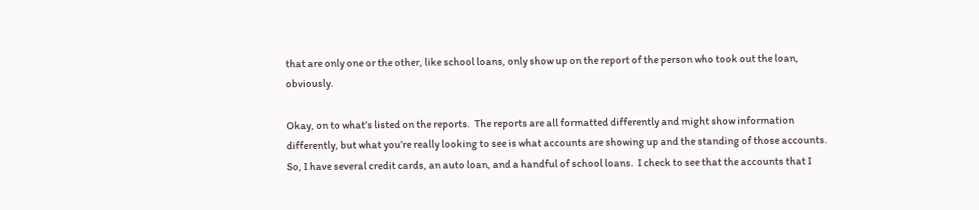that are only one or the other, like school loans, only show up on the report of the person who took out the loan, obviously.

Okay, on to what’s listed on the reports.  The reports are all formatted differently and might show information differently, but what you’re really looking to see is what accounts are showing up and the standing of those accounts.  So, I have several credit cards, an auto loan, and a handful of school loans.  I check to see that the accounts that I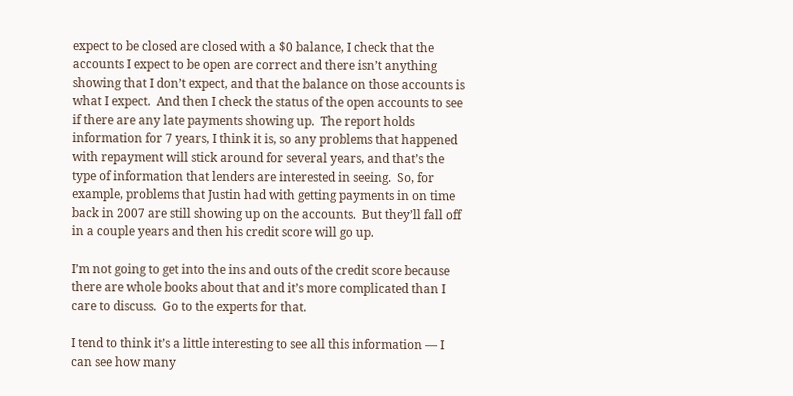expect to be closed are closed with a $0 balance, I check that the accounts I expect to be open are correct and there isn’t anything showing that I don’t expect, and that the balance on those accounts is what I expect.  And then I check the status of the open accounts to see if there are any late payments showing up.  The report holds information for 7 years, I think it is, so any problems that happened with repayment will stick around for several years, and that’s the type of information that lenders are interested in seeing.  So, for example, problems that Justin had with getting payments in on time back in 2007 are still showing up on the accounts.  But they’ll fall off in a couple years and then his credit score will go up.

I’m not going to get into the ins and outs of the credit score because there are whole books about that and it’s more complicated than I care to discuss.  Go to the experts for that.

I tend to think it’s a little interesting to see all this information — I can see how many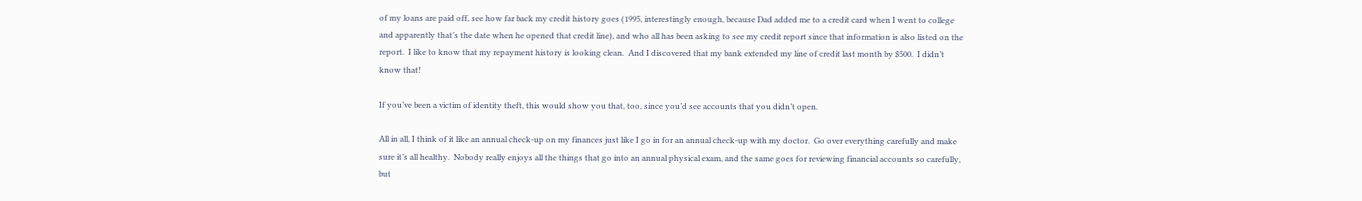of my loans are paid off, see how far back my credit history goes (1995, interestingly enough, because Dad added me to a credit card when I went to college and apparently that’s the date when he opened that credit line), and who all has been asking to see my credit report since that information is also listed on the report.  I like to know that my repayment history is looking clean.  And I discovered that my bank extended my line of credit last month by $500.  I didn’t know that!

If you’ve been a victim of identity theft, this would show you that, too, since you’d see accounts that you didn’t open.

All in all, I think of it like an annual check-up on my finances just like I go in for an annual check-up with my doctor.  Go over everything carefully and make sure it’s all healthy.  Nobody really enjoys all the things that go into an annual physical exam, and the same goes for reviewing financial accounts so carefully, but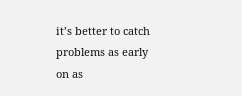it’s better to catch problems as early on as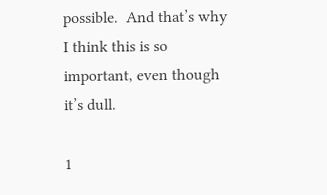possible.  And that’s why I think this is so important, even though it’s dull.

1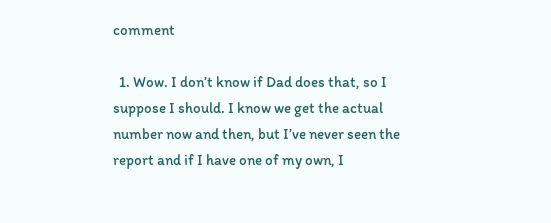comment

  1. Wow. I don’t know if Dad does that, so I suppose I should. I know we get the actual number now and then, but I’ve never seen the report and if I have one of my own, I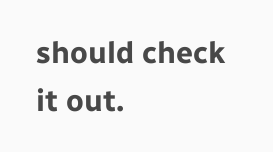should check it out.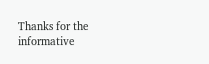Thanks for the informative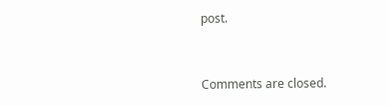post.


Comments are closed.